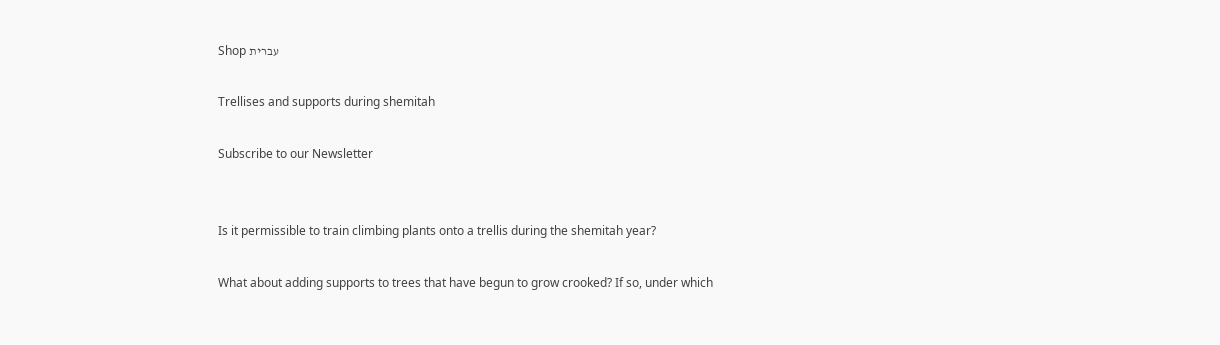Shop עברית

Trellises and supports during shemitah

Subscribe to our Newsletter


Is it permissible to train climbing plants onto a trellis during the shemitah year?

What about adding supports to trees that have begun to grow crooked? If so, under which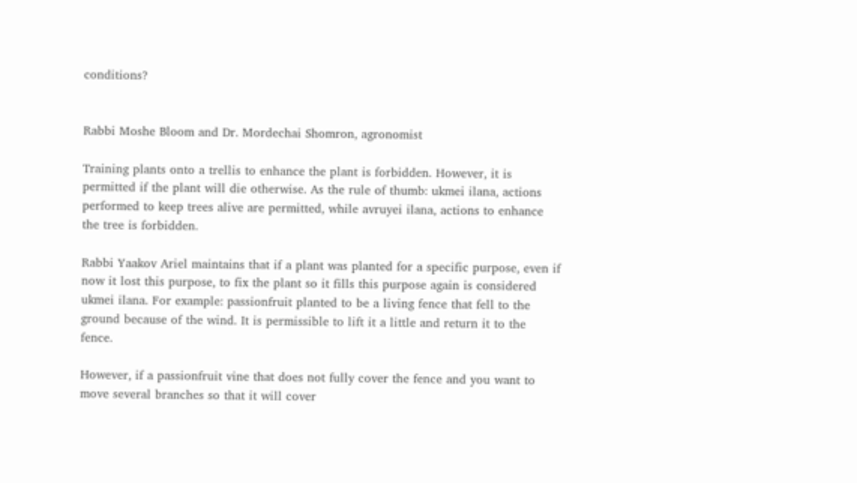conditions?


Rabbi Moshe Bloom and Dr. Mordechai Shomron, agronomist

Training plants onto a trellis to enhance the plant is forbidden. However, it is permitted if the plant will die otherwise. As the rule of thumb: ukmei ilana, actions performed to keep trees alive are permitted, while avruyei ilana, actions to enhance the tree is forbidden.

Rabbi Yaakov Ariel maintains that if a plant was planted for a specific purpose, even if now it lost this purpose, to fix the plant so it fills this purpose again is considered ukmei ilana. For example: passionfruit planted to be a living fence that fell to the ground because of the wind. It is permissible to lift it a little and return it to the fence.

However, if a passionfruit vine that does not fully cover the fence and you want to move several branches so that it will cover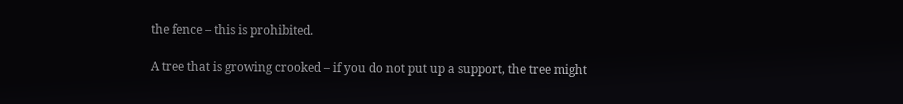the fence – this is prohibited.

A tree that is growing crooked – if you do not put up a support, the tree might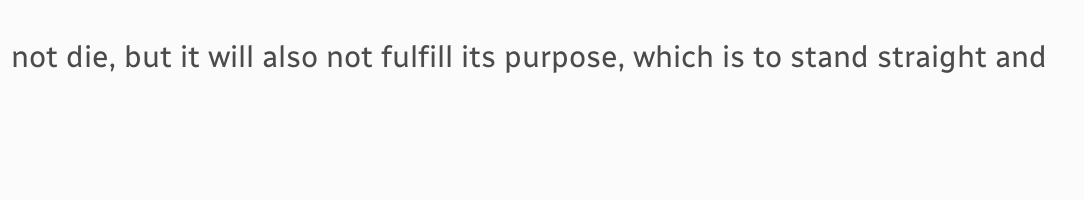not die, but it will also not fulfill its purpose, which is to stand straight and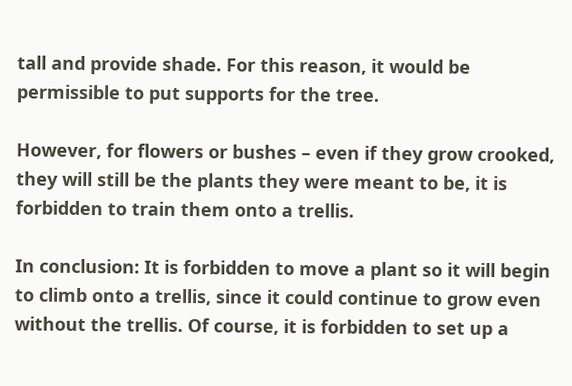tall and provide shade. For this reason, it would be permissible to put supports for the tree.

However, for flowers or bushes – even if they grow crooked, they will still be the plants they were meant to be, it is forbidden to train them onto a trellis.

In conclusion: It is forbidden to move a plant so it will begin to climb onto a trellis, since it could continue to grow even without the trellis. Of course, it is forbidden to set up a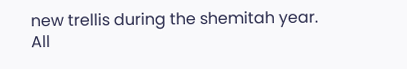new trellis during the shemitah year. All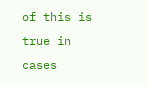of this is true in cases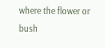where the flower or bush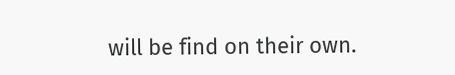will be find on their own.